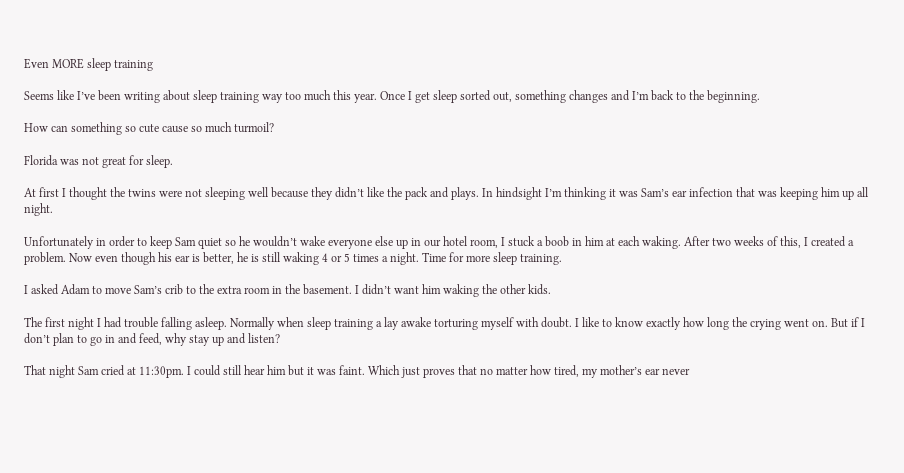Even MORE sleep training

Seems like I’ve been writing about sleep training way too much this year. Once I get sleep sorted out, something changes and I’m back to the beginning.

How can something so cute cause so much turmoil?

Florida was not great for sleep.

At first I thought the twins were not sleeping well because they didn’t like the pack and plays. In hindsight I’m thinking it was Sam’s ear infection that was keeping him up all night.

Unfortunately in order to keep Sam quiet so he wouldn’t wake everyone else up in our hotel room, I stuck a boob in him at each waking. After two weeks of this, I created a problem. Now even though his ear is better, he is still waking 4 or 5 times a night. Time for more sleep training.

I asked Adam to move Sam’s crib to the extra room in the basement. I didn’t want him waking the other kids.

The first night I had trouble falling asleep. Normally when sleep training a lay awake torturing myself with doubt. I like to know exactly how long the crying went on. But if I don’t plan to go in and feed, why stay up and listen?

That night Sam cried at 11:30pm. I could still hear him but it was faint. Which just proves that no matter how tired, my mother’s ear never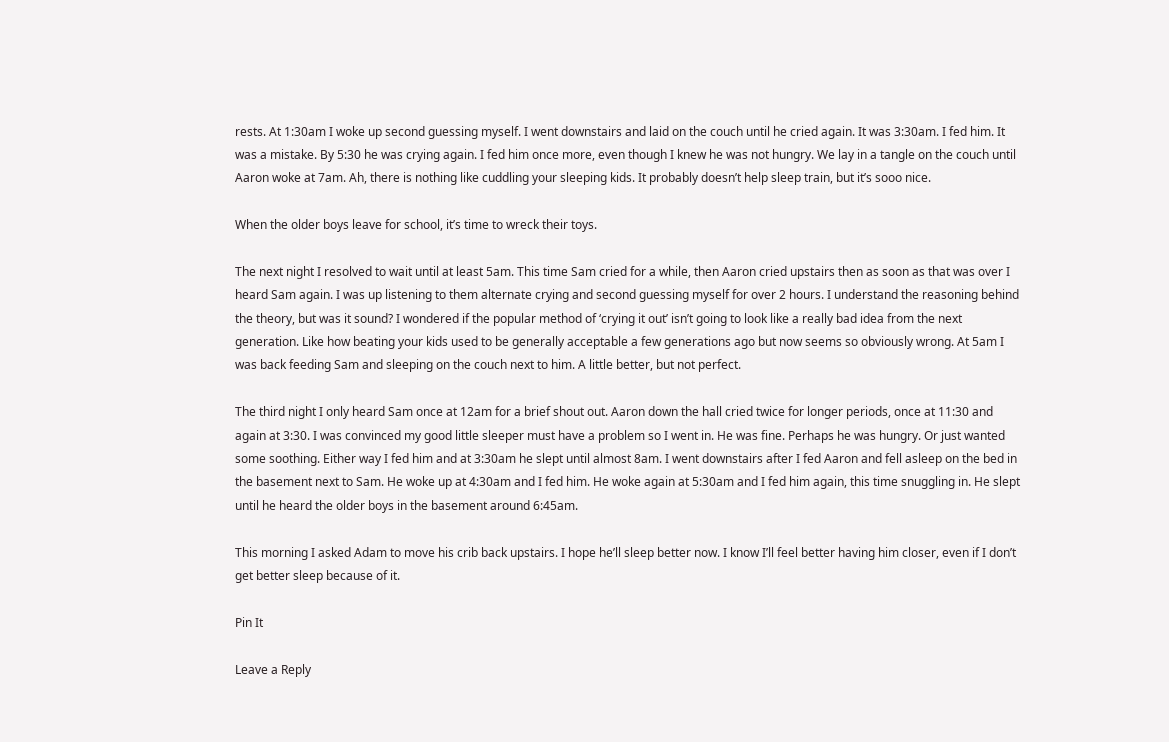rests. At 1:30am I woke up second guessing myself. I went downstairs and laid on the couch until he cried again. It was 3:30am. I fed him. It was a mistake. By 5:30 he was crying again. I fed him once more, even though I knew he was not hungry. We lay in a tangle on the couch until Aaron woke at 7am. Ah, there is nothing like cuddling your sleeping kids. It probably doesn’t help sleep train, but it’s sooo nice.

When the older boys leave for school, it’s time to wreck their toys.

The next night I resolved to wait until at least 5am. This time Sam cried for a while, then Aaron cried upstairs then as soon as that was over I heard Sam again. I was up listening to them alternate crying and second guessing myself for over 2 hours. I understand the reasoning behind the theory, but was it sound? I wondered if the popular method of ‘crying it out’ isn’t going to look like a really bad idea from the next generation. Like how beating your kids used to be generally acceptable a few generations ago but now seems so obviously wrong. At 5am I was back feeding Sam and sleeping on the couch next to him. A little better, but not perfect.

The third night I only heard Sam once at 12am for a brief shout out. Aaron down the hall cried twice for longer periods, once at 11:30 and again at 3:30. I was convinced my good little sleeper must have a problem so I went in. He was fine. Perhaps he was hungry. Or just wanted some soothing. Either way I fed him and at 3:30am he slept until almost 8am. I went downstairs after I fed Aaron and fell asleep on the bed in the basement next to Sam. He woke up at 4:30am and I fed him. He woke again at 5:30am and I fed him again, this time snuggling in. He slept until he heard the older boys in the basement around 6:45am.

This morning I asked Adam to move his crib back upstairs. I hope he’ll sleep better now. I know I’ll feel better having him closer, even if I don’t get better sleep because of it.

Pin It

Leave a Reply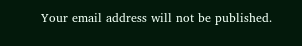Your email address will not be published.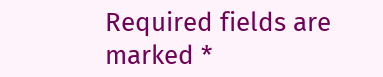Required fields are marked *